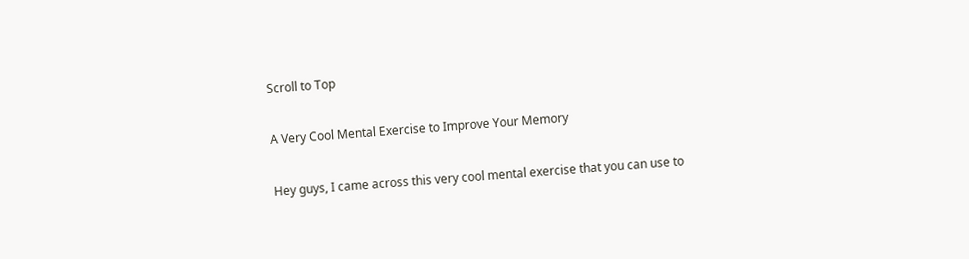Scroll to Top

A Very Cool Mental Exercise to Improve Your Memory

Hey guys, I came across this very cool mental exercise that you can use to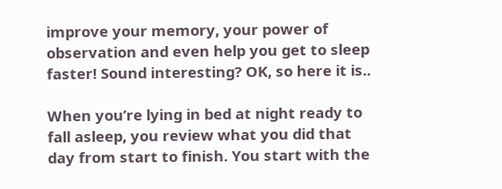improve your memory, your power of observation and even help you get to sleep faster! Sound interesting? OK, so here it is..

When you’re lying in bed at night ready to fall asleep, you review what you did that day from start to finish. You start with the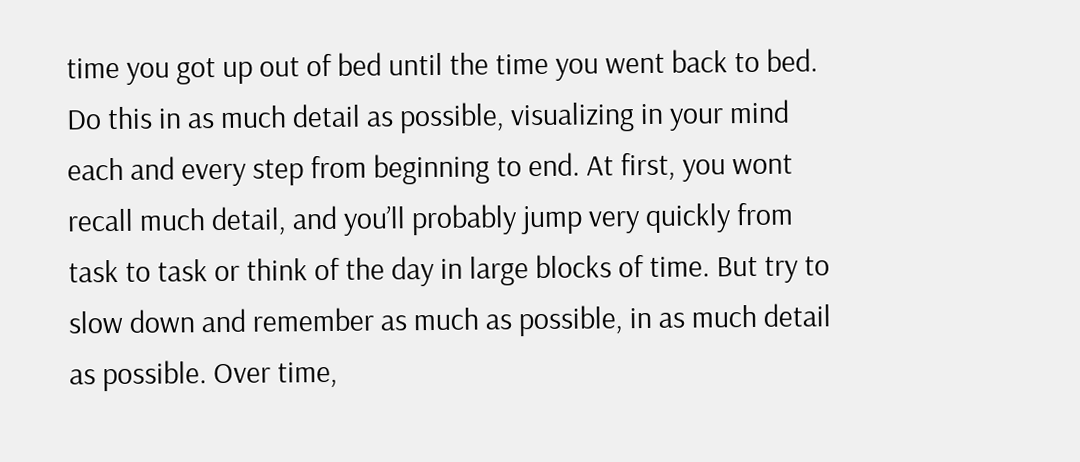time you got up out of bed until the time you went back to bed. Do this in as much detail as possible, visualizing in your mind each and every step from beginning to end. At first, you wont recall much detail, and you’ll probably jump very quickly from task to task or think of the day in large blocks of time. But try to slow down and remember as much as possible, in as much detail as possible. Over time,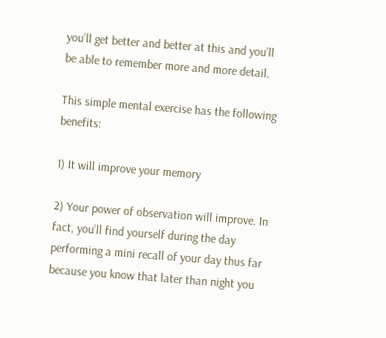you’ll get better and better at this and you’ll be able to remember more and more detail.

This simple mental exercise has the following benefits:

1) It will improve your memory

2) Your power of observation will improve. In fact, you’ll find yourself during the day performing a mini recall of your day thus far because you know that later than night you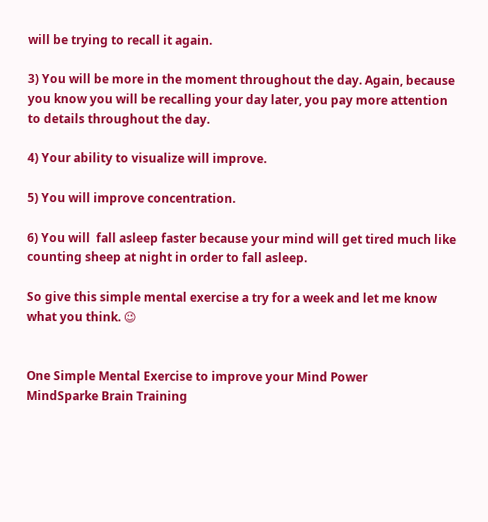will be trying to recall it again.

3) You will be more in the moment throughout the day. Again, because you know you will be recalling your day later, you pay more attention to details throughout the day.

4) Your ability to visualize will improve.

5) You will improve concentration.

6) You will  fall asleep faster because your mind will get tired much like counting sheep at night in order to fall asleep.

So give this simple mental exercise a try for a week and let me know what you think. 😉


One Simple Mental Exercise to improve your Mind Power
MindSparke Brain Training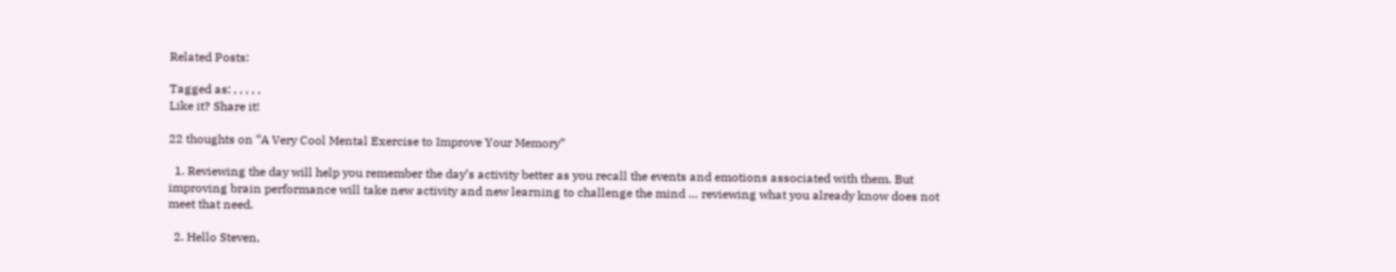Related Posts:

Tagged as: , , , , ,
Like it? Share it!

22 thoughts on “A Very Cool Mental Exercise to Improve Your Memory”

  1. Reviewing the day will help you remember the day’s activity better as you recall the events and emotions associated with them. But improving brain performance will take new activity and new learning to challenge the mind … reviewing what you already know does not meet that need.

  2. Hello Steven,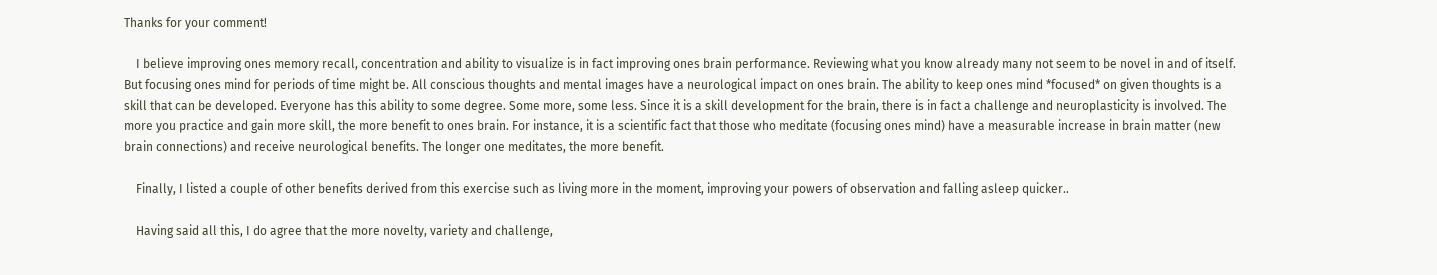Thanks for your comment!

    I believe improving ones memory recall, concentration and ability to visualize is in fact improving ones brain performance. Reviewing what you know already many not seem to be novel in and of itself. But focusing ones mind for periods of time might be. All conscious thoughts and mental images have a neurological impact on ones brain. The ability to keep ones mind *focused* on given thoughts is a skill that can be developed. Everyone has this ability to some degree. Some more, some less. Since it is a skill development for the brain, there is in fact a challenge and neuroplasticity is involved. The more you practice and gain more skill, the more benefit to ones brain. For instance, it is a scientific fact that those who meditate (focusing ones mind) have a measurable increase in brain matter (new brain connections) and receive neurological benefits. The longer one meditates, the more benefit.

    Finally, I listed a couple of other benefits derived from this exercise such as living more in the moment, improving your powers of observation and falling asleep quicker..

    Having said all this, I do agree that the more novelty, variety and challenge,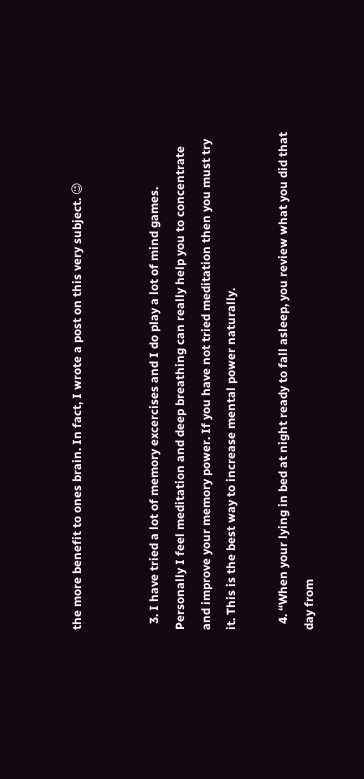the more benefit to ones brain. In fact, I wrote a post on this very subject. 😉


  3. I have tried a lot of memory excercises and I do play a lot of mind games. Personally I feel meditation and deep breathing can really help you to concentrate and improve your memory power. If you have not tried meditation then you must try it. This is the best way to increase mental power naturally.

  4. “When your lying in bed at night ready to fall asleep, you review what you did that day from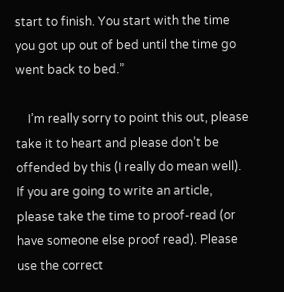start to finish. You start with the time you got up out of bed until the time go went back to bed.”

    I’m really sorry to point this out, please take it to heart and please don’t be offended by this (I really do mean well). If you are going to write an article, please take the time to proof-read (or have someone else proof read). Please use the correct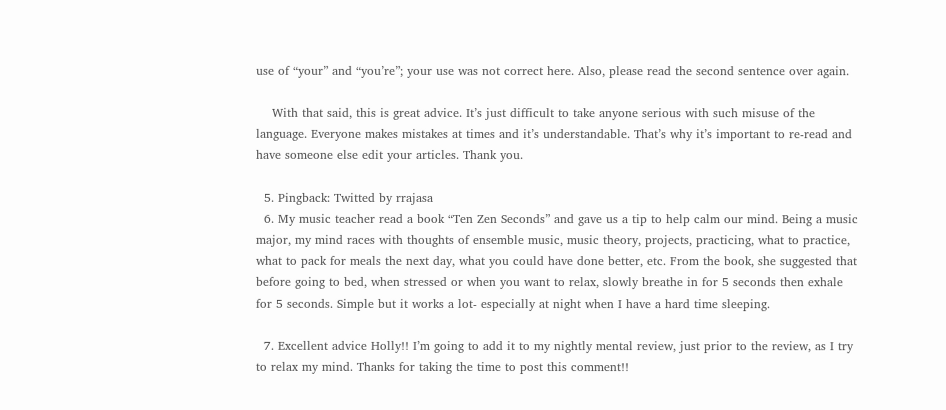use of “your” and “you’re”; your use was not correct here. Also, please read the second sentence over again.

    With that said, this is great advice. It’s just difficult to take anyone serious with such misuse of the language. Everyone makes mistakes at times and it’s understandable. That’s why it’s important to re-read and have someone else edit your articles. Thank you.

  5. Pingback: Twitted by rrajasa
  6. My music teacher read a book “Ten Zen Seconds” and gave us a tip to help calm our mind. Being a music major, my mind races with thoughts of ensemble music, music theory, projects, practicing, what to practice, what to pack for meals the next day, what you could have done better, etc. From the book, she suggested that before going to bed, when stressed or when you want to relax, slowly breathe in for 5 seconds then exhale for 5 seconds. Simple but it works a lot- especially at night when I have a hard time sleeping.

  7. Excellent advice Holly!! I’m going to add it to my nightly mental review, just prior to the review, as I try to relax my mind. Thanks for taking the time to post this comment!!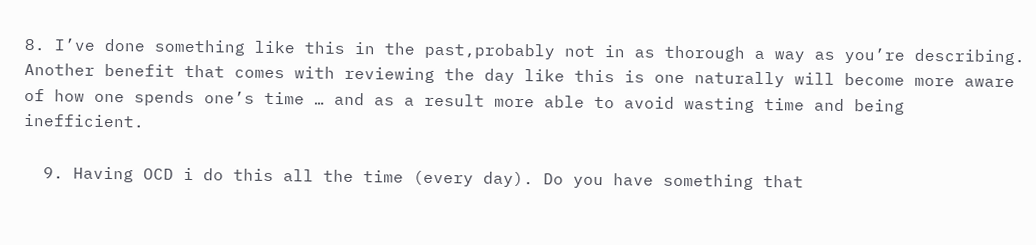8. I’ve done something like this in the past,probably not in as thorough a way as you’re describing. Another benefit that comes with reviewing the day like this is one naturally will become more aware of how one spends one’s time … and as a result more able to avoid wasting time and being inefficient.

  9. Having OCD i do this all the time (every day). Do you have something that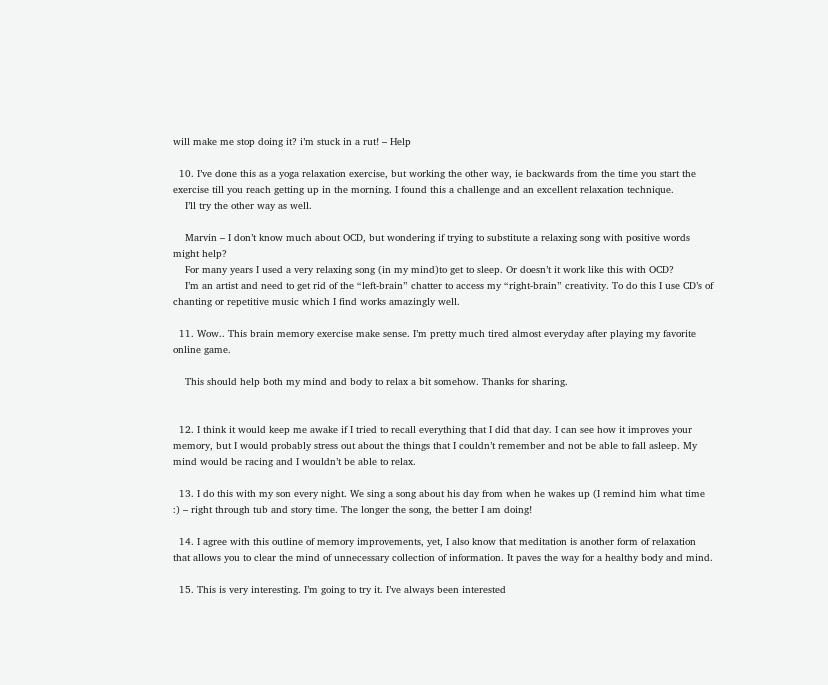will make me stop doing it? i’m stuck in a rut! – Help

  10. I’ve done this as a yoga relaxation exercise, but working the other way, ie backwards from the time you start the exercise till you reach getting up in the morning. I found this a challenge and an excellent relaxation technique.
    I’ll try the other way as well.

    Marvin – I don’t know much about OCD, but wondering if trying to substitute a relaxing song with positive words might help?
    For many years I used a very relaxing song (in my mind)to get to sleep. Or doesn’t it work like this with OCD?
    I’m an artist and need to get rid of the “left-brain” chatter to access my “right-brain” creativity. To do this I use CD’s of chanting or repetitive music which I find works amazingly well.

  11. Wow.. This brain memory exercise make sense. I’m pretty much tired almost everyday after playing my favorite online game.

    This should help both my mind and body to relax a bit somehow. Thanks for sharing.


  12. I think it would keep me awake if I tried to recall everything that I did that day. I can see how it improves your memory, but I would probably stress out about the things that I couldn’t remember and not be able to fall asleep. My mind would be racing and I wouldn’t be able to relax.

  13. I do this with my son every night. We sing a song about his day from when he wakes up (I remind him what time :) – right through tub and story time. The longer the song, the better I am doing!

  14. I agree with this outline of memory improvements, yet, I also know that meditation is another form of relaxation that allows you to clear the mind of unnecessary collection of information. It paves the way for a healthy body and mind.

  15. This is very interesting. I’m going to try it. I’ve always been interested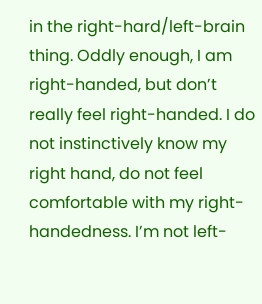in the right-hard/left-brain thing. Oddly enough, I am right-handed, but don’t really feel right-handed. I do not instinctively know my right hand, do not feel comfortable with my right-handedness. I’m not left-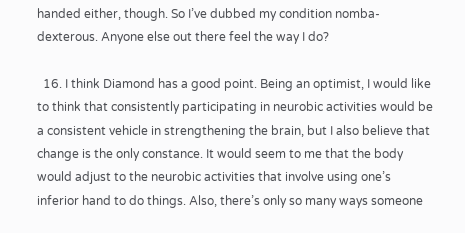handed either, though. So I’ve dubbed my condition nomba-dexterous. Anyone else out there feel the way I do?

  16. I think Diamond has a good point. Being an optimist, I would like to think that consistently participating in neurobic activities would be a consistent vehicle in strengthening the brain, but I also believe that change is the only constance. It would seem to me that the body would adjust to the neurobic activities that involve using one’s inferior hand to do things. Also, there’s only so many ways someone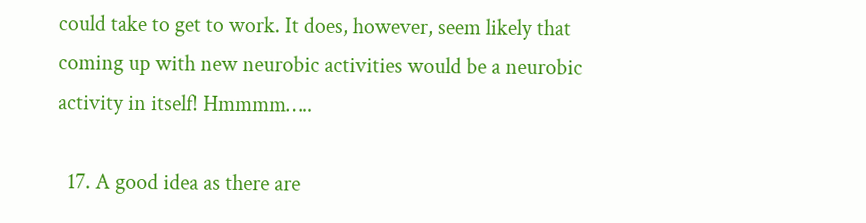could take to get to work. It does, however, seem likely that coming up with new neurobic activities would be a neurobic activity in itself! Hmmmm…..

  17. A good idea as there are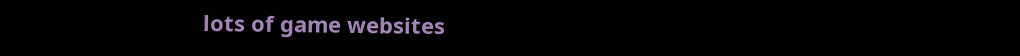lots of game websites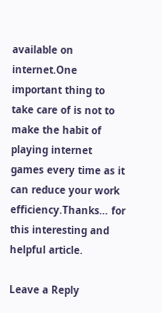available on internet.One important thing to take care of is not to make the habit of playing internet games every time as it can reduce your work efficiency.Thanks… for this interesting and helpful article.

Leave a Reply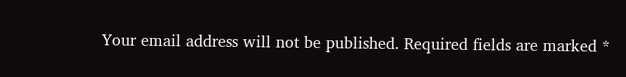Your email address will not be published. Required fields are marked *